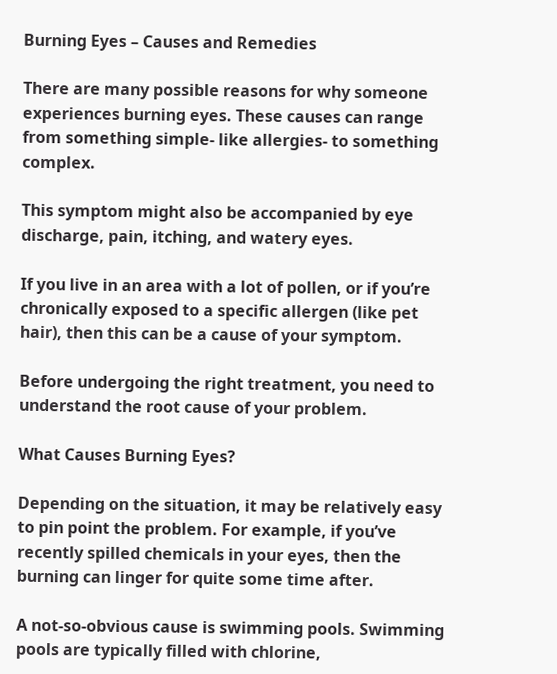Burning Eyes – Causes and Remedies

There are many possible reasons for why someone experiences burning eyes. These causes can range from something simple- like allergies- to something complex.

This symptom might also be accompanied by eye discharge, pain, itching, and watery eyes.

If you live in an area with a lot of pollen, or if you’re chronically exposed to a specific allergen (like pet hair), then this can be a cause of your symptom.

Before undergoing the right treatment, you need to understand the root cause of your problem.

What Causes Burning Eyes?

Depending on the situation, it may be relatively easy to pin point the problem. For example, if you’ve recently spilled chemicals in your eyes, then the burning can linger for quite some time after.

A not-so-obvious cause is swimming pools. Swimming pools are typically filled with chlorine,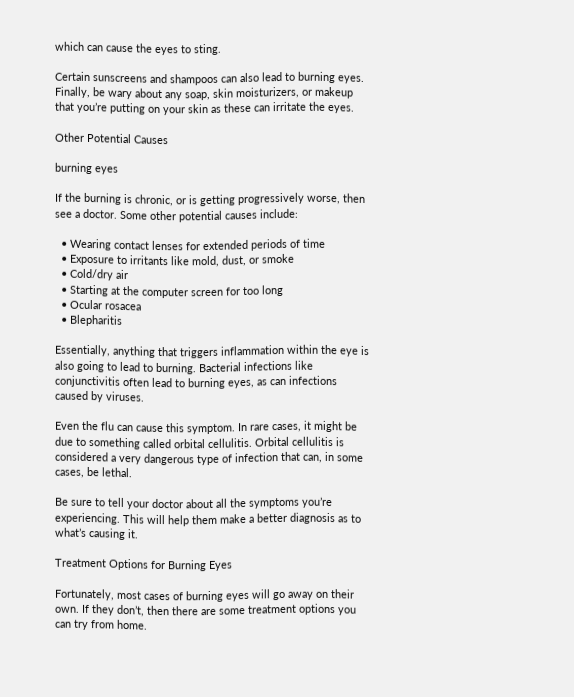which can cause the eyes to sting.

Certain sunscreens and shampoos can also lead to burning eyes. Finally, be wary about any soap, skin moisturizers, or makeup that you’re putting on your skin as these can irritate the eyes.

Other Potential Causes

burning eyes

If the burning is chronic, or is getting progressively worse, then see a doctor. Some other potential causes include:

  • Wearing contact lenses for extended periods of time
  • Exposure to irritants like mold, dust, or smoke
  • Cold/dry air
  • Starting at the computer screen for too long
  • Ocular rosacea
  • Blepharitis

Essentially, anything that triggers inflammation within the eye is also going to lead to burning. Bacterial infections like conjunctivitis often lead to burning eyes, as can infections caused by viruses.

Even the flu can cause this symptom. In rare cases, it might be due to something called orbital cellulitis. Orbital cellulitis is considered a very dangerous type of infection that can, in some cases, be lethal.

Be sure to tell your doctor about all the symptoms you’re experiencing. This will help them make a better diagnosis as to what’s causing it.

Treatment Options for Burning Eyes

Fortunately, most cases of burning eyes will go away on their own. If they don’t, then there are some treatment options you can try from home.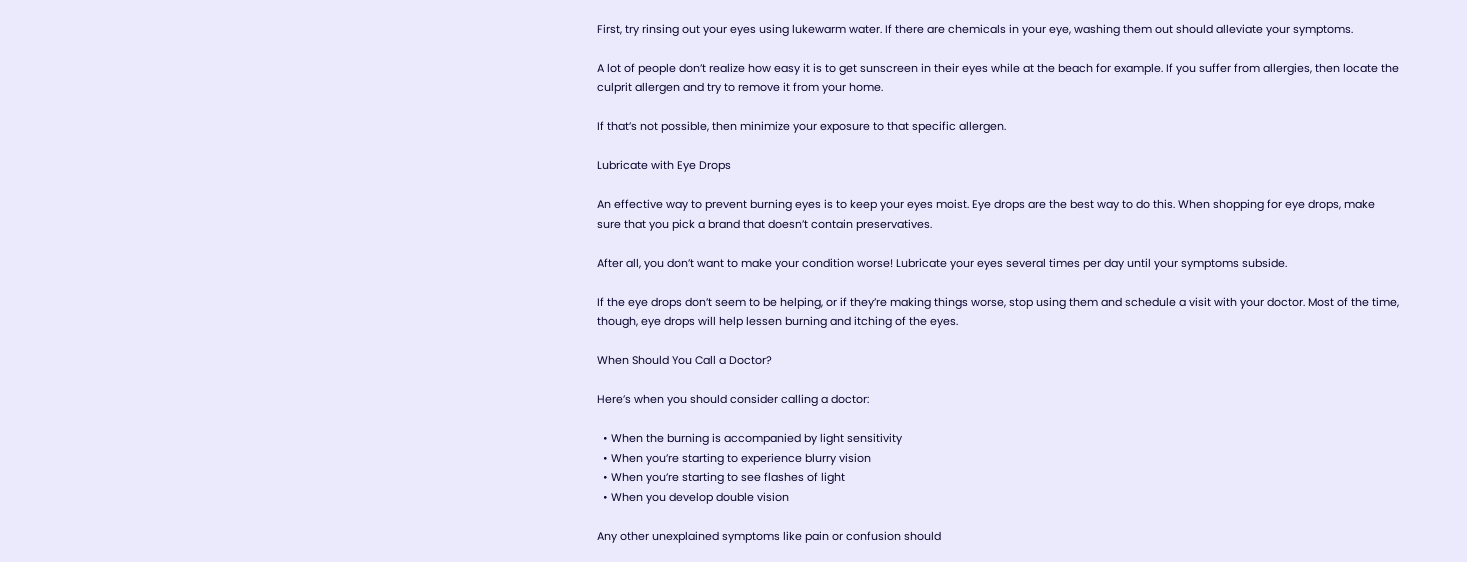First, try rinsing out your eyes using lukewarm water. If there are chemicals in your eye, washing them out should alleviate your symptoms.

A lot of people don’t realize how easy it is to get sunscreen in their eyes while at the beach for example. If you suffer from allergies, then locate the culprit allergen and try to remove it from your home.

If that’s not possible, then minimize your exposure to that specific allergen.

Lubricate with Eye Drops

An effective way to prevent burning eyes is to keep your eyes moist. Eye drops are the best way to do this. When shopping for eye drops, make sure that you pick a brand that doesn’t contain preservatives.

After all, you don’t want to make your condition worse! Lubricate your eyes several times per day until your symptoms subside.

If the eye drops don’t seem to be helping, or if they’re making things worse, stop using them and schedule a visit with your doctor. Most of the time, though, eye drops will help lessen burning and itching of the eyes.

When Should You Call a Doctor?

Here’s when you should consider calling a doctor:

  • When the burning is accompanied by light sensitivity
  • When you’re starting to experience blurry vision
  • When you’re starting to see flashes of light
  • When you develop double vision

Any other unexplained symptoms like pain or confusion should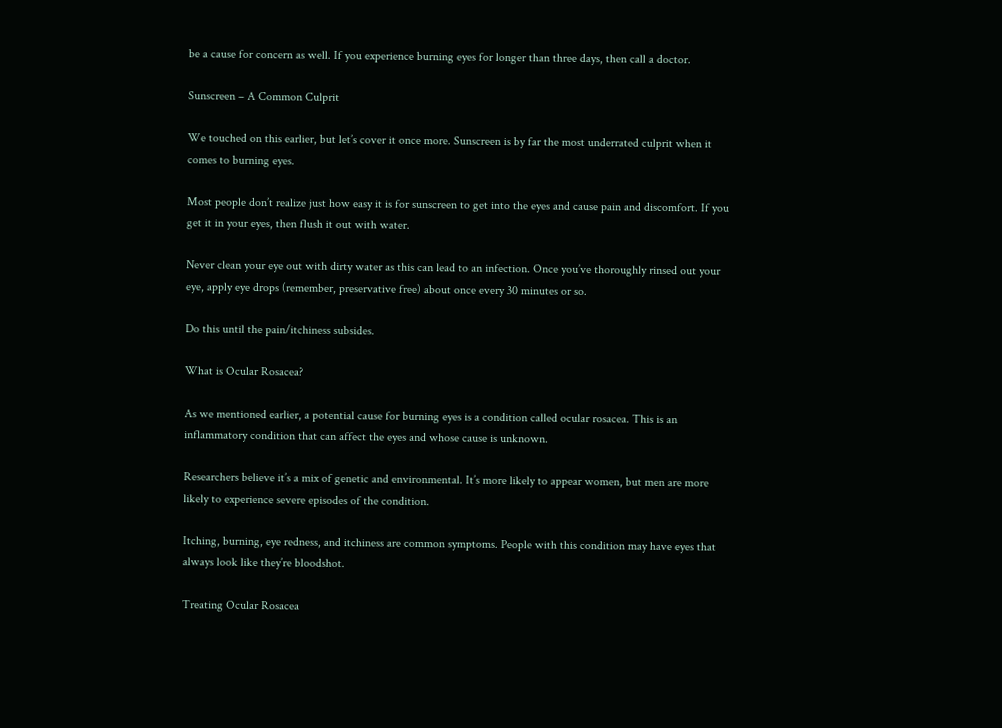be a cause for concern as well. If you experience burning eyes for longer than three days, then call a doctor.

Sunscreen – A Common Culprit

We touched on this earlier, but let’s cover it once more. Sunscreen is by far the most underrated culprit when it comes to burning eyes.

Most people don’t realize just how easy it is for sunscreen to get into the eyes and cause pain and discomfort. If you get it in your eyes, then flush it out with water.

Never clean your eye out with dirty water as this can lead to an infection. Once you’ve thoroughly rinsed out your eye, apply eye drops (remember, preservative free) about once every 30 minutes or so.

Do this until the pain/itchiness subsides.

What is Ocular Rosacea?

As we mentioned earlier, a potential cause for burning eyes is a condition called ocular rosacea. This is an inflammatory condition that can affect the eyes and whose cause is unknown.

Researchers believe it’s a mix of genetic and environmental. It’s more likely to appear women, but men are more likely to experience severe episodes of the condition.

Itching, burning, eye redness, and itchiness are common symptoms. People with this condition may have eyes that always look like they’re bloodshot.

Treating Ocular Rosacea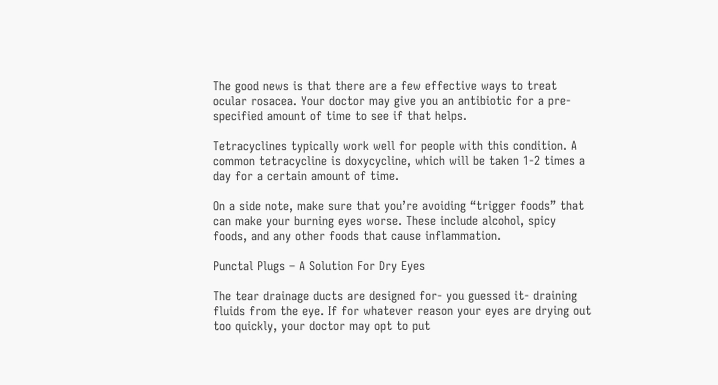The good news is that there are a few effective ways to treat ocular rosacea. Your doctor may give you an antibiotic for a pre-specified amount of time to see if that helps.

Tetracyclines typically work well for people with this condition. A common tetracycline is doxycycline, which will be taken 1-2 times a day for a certain amount of time.

On a side note, make sure that you’re avoiding “trigger foods” that can make your burning eyes worse. These include alcohol, spicy foods, and any other foods that cause inflammation.

Punctal Plugs – A Solution For Dry Eyes

The tear drainage ducts are designed for- you guessed it- draining fluids from the eye. If for whatever reason your eyes are drying out too quickly, your doctor may opt to put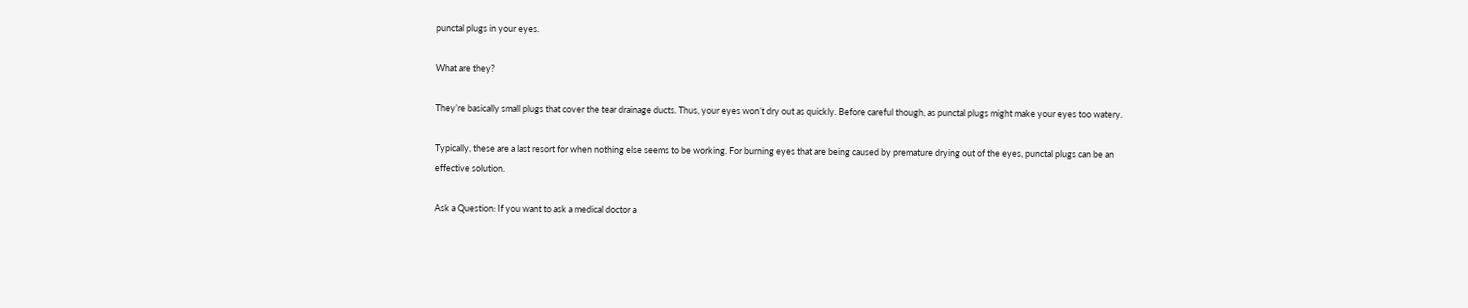punctal plugs in your eyes.

What are they?

They’re basically small plugs that cover the tear drainage ducts. Thus, your eyes won’t dry out as quickly. Before careful though, as punctal plugs might make your eyes too watery.

Typically, these are a last resort for when nothing else seems to be working. For burning eyes that are being caused by premature drying out of the eyes, punctal plugs can be an effective solution.

Ask a Question: If you want to ask a medical doctor a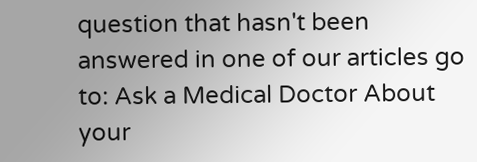question that hasn't been answered in one of our articles go to: Ask a Medical Doctor About your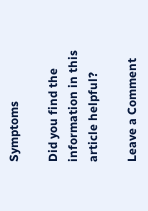Symptoms

Did you find the information in this article helpful?

Leave a Comment